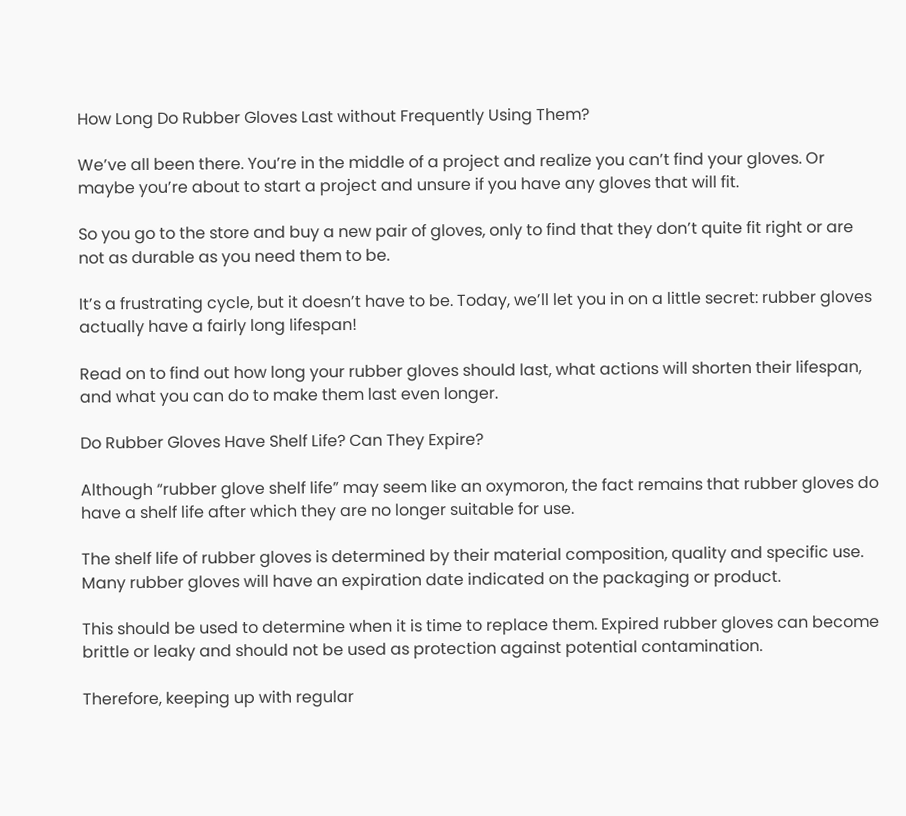How Long Do Rubber Gloves Last without Frequently Using Them?

We’ve all been there. You’re in the middle of a project and realize you can’t find your gloves. Or maybe you’re about to start a project and unsure if you have any gloves that will fit.

So you go to the store and buy a new pair of gloves, only to find that they don’t quite fit right or are not as durable as you need them to be.

It’s a frustrating cycle, but it doesn’t have to be. Today, we’ll let you in on a little secret: rubber gloves actually have a fairly long lifespan!

Read on to find out how long your rubber gloves should last, what actions will shorten their lifespan, and what you can do to make them last even longer.

Do Rubber Gloves Have Shelf Life? Can They Expire?

Although “rubber glove shelf life” may seem like an oxymoron, the fact remains that rubber gloves do have a shelf life after which they are no longer suitable for use.

The shelf life of rubber gloves is determined by their material composition, quality and specific use. Many rubber gloves will have an expiration date indicated on the packaging or product.

This should be used to determine when it is time to replace them. Expired rubber gloves can become brittle or leaky and should not be used as protection against potential contamination.

Therefore, keeping up with regular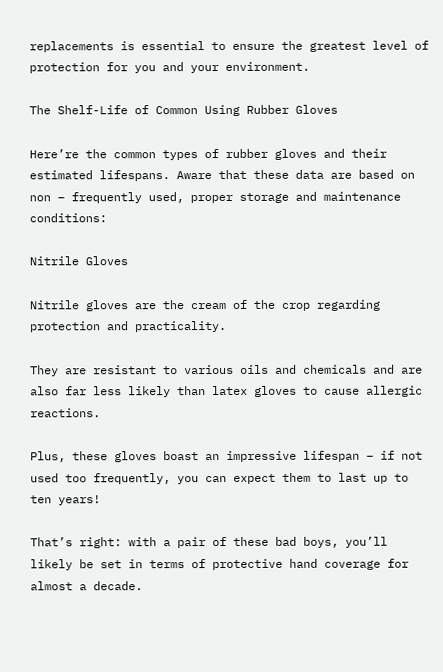replacements is essential to ensure the greatest level of protection for you and your environment.

The Shelf-Life of Common Using Rubber Gloves

Here’re the common types of rubber gloves and their estimated lifespans. Aware that these data are based on non – frequently used, proper storage and maintenance conditions:

Nitrile Gloves

Nitrile gloves are the cream of the crop regarding protection and practicality.

They are resistant to various oils and chemicals and are also far less likely than latex gloves to cause allergic reactions.

Plus, these gloves boast an impressive lifespan – if not used too frequently, you can expect them to last up to ten years!

That’s right: with a pair of these bad boys, you’ll likely be set in terms of protective hand coverage for almost a decade.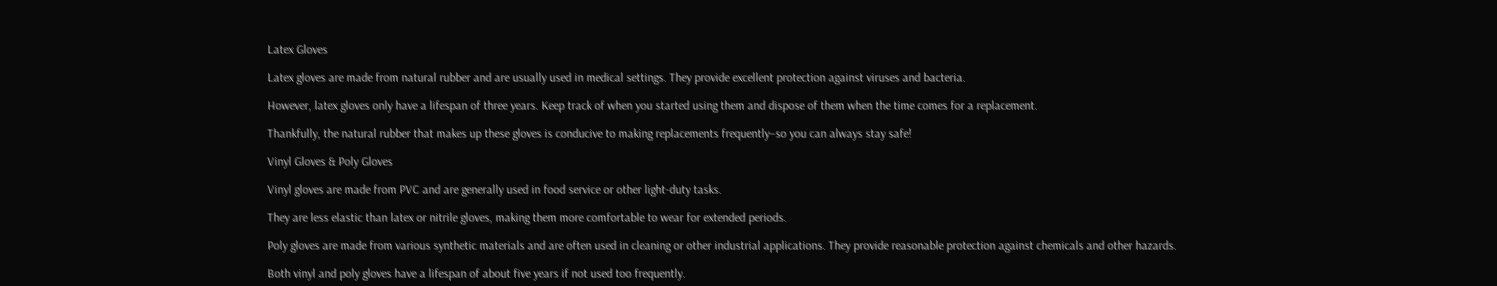Latex Gloves

Latex gloves are made from natural rubber and are usually used in medical settings. They provide excellent protection against viruses and bacteria.

However, latex gloves only have a lifespan of three years. Keep track of when you started using them and dispose of them when the time comes for a replacement.

Thankfully, the natural rubber that makes up these gloves is conducive to making replacements frequently–so you can always stay safe!

Vinyl Gloves & Poly Gloves

Vinyl gloves are made from PVC and are generally used in food service or other light-duty tasks.

They are less elastic than latex or nitrile gloves, making them more comfortable to wear for extended periods.

Poly gloves are made from various synthetic materials and are often used in cleaning or other industrial applications. They provide reasonable protection against chemicals and other hazards.

Both vinyl and poly gloves have a lifespan of about five years if not used too frequently.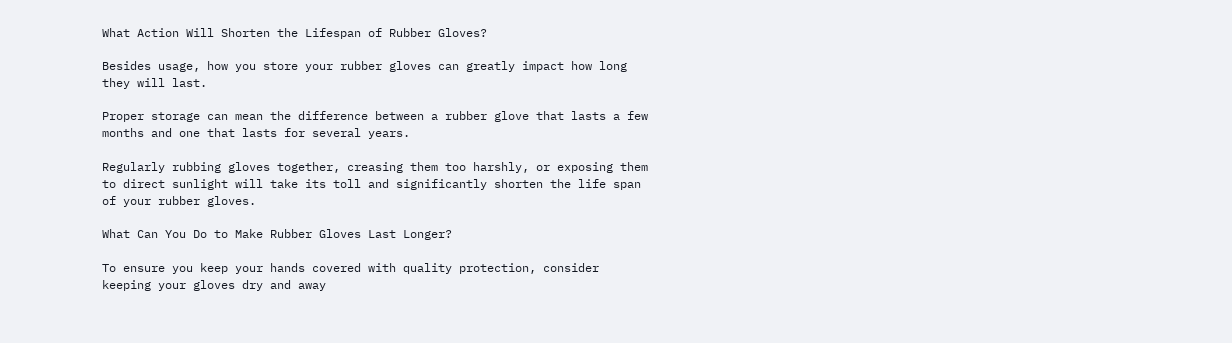What Action Will Shorten the Lifespan of Rubber Gloves?

Besides usage, how you store your rubber gloves can greatly impact how long they will last.

Proper storage can mean the difference between a rubber glove that lasts a few months and one that lasts for several years.

Regularly rubbing gloves together, creasing them too harshly, or exposing them to direct sunlight will take its toll and significantly shorten the life span of your rubber gloves.

What Can You Do to Make Rubber Gloves Last Longer?

To ensure you keep your hands covered with quality protection, consider keeping your gloves dry and away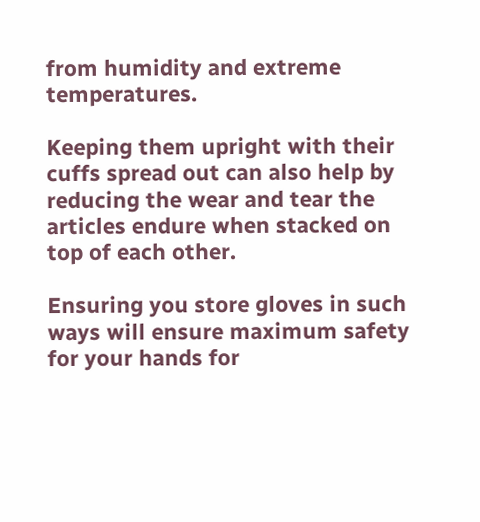from humidity and extreme temperatures.

Keeping them upright with their cuffs spread out can also help by reducing the wear and tear the articles endure when stacked on top of each other.

Ensuring you store gloves in such ways will ensure maximum safety for your hands for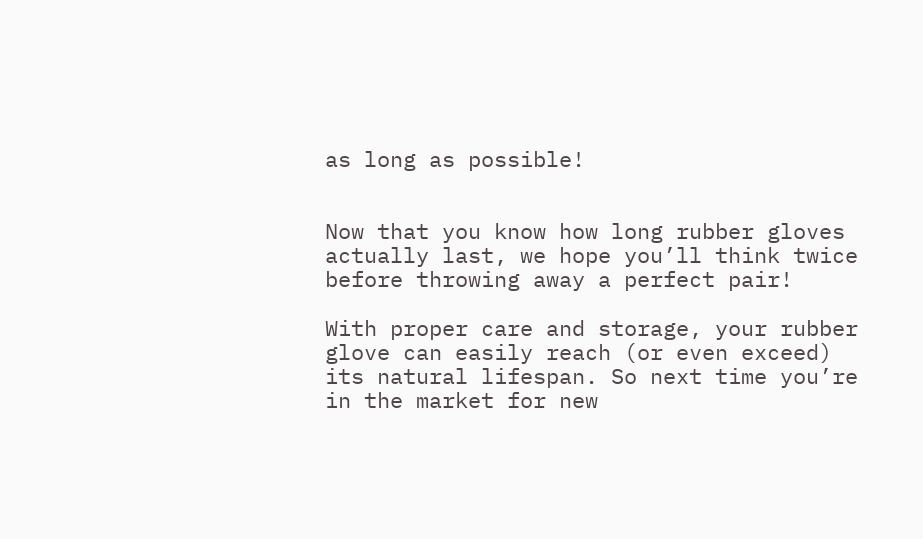as long as possible!


Now that you know how long rubber gloves actually last, we hope you’ll think twice before throwing away a perfect pair!

With proper care and storage, your rubber glove can easily reach (or even exceed) its natural lifespan. So next time you’re in the market for new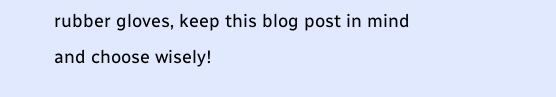rubber gloves, keep this blog post in mind and choose wisely!